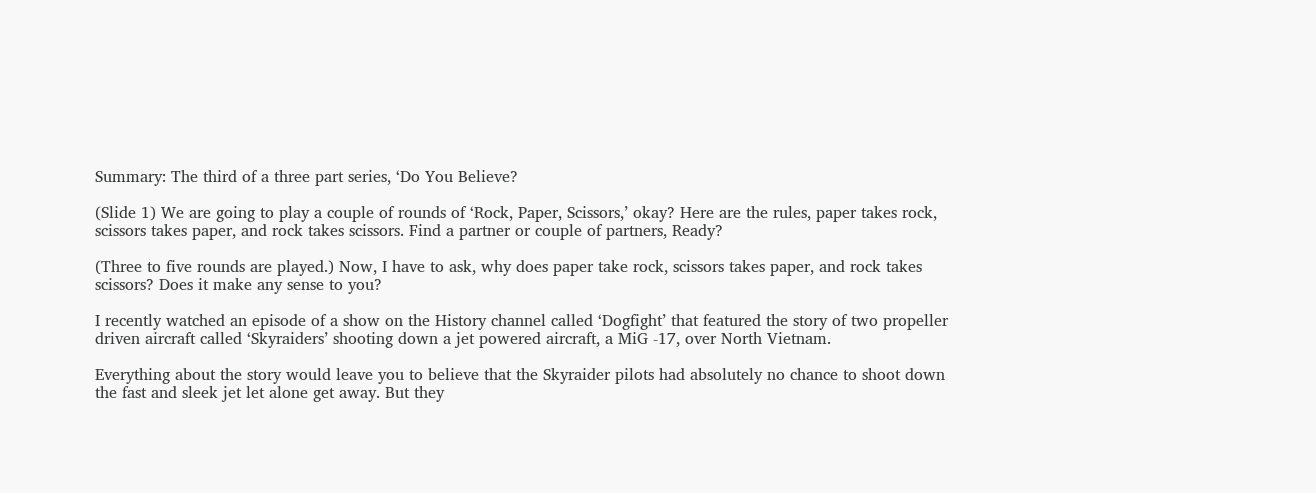Summary: The third of a three part series, ‘Do You Believe?

(Slide 1) We are going to play a couple of rounds of ‘Rock, Paper, Scissors,’ okay? Here are the rules, paper takes rock, scissors takes paper, and rock takes scissors. Find a partner or couple of partners, Ready?

(Three to five rounds are played.) Now, I have to ask, why does paper take rock, scissors takes paper, and rock takes scissors? Does it make any sense to you?

I recently watched an episode of a show on the History channel called ‘Dogfight’ that featured the story of two propeller driven aircraft called ‘Skyraiders’ shooting down a jet powered aircraft, a MiG -17, over North Vietnam.

Everything about the story would leave you to believe that the Skyraider pilots had absolutely no chance to shoot down the fast and sleek jet let alone get away. But they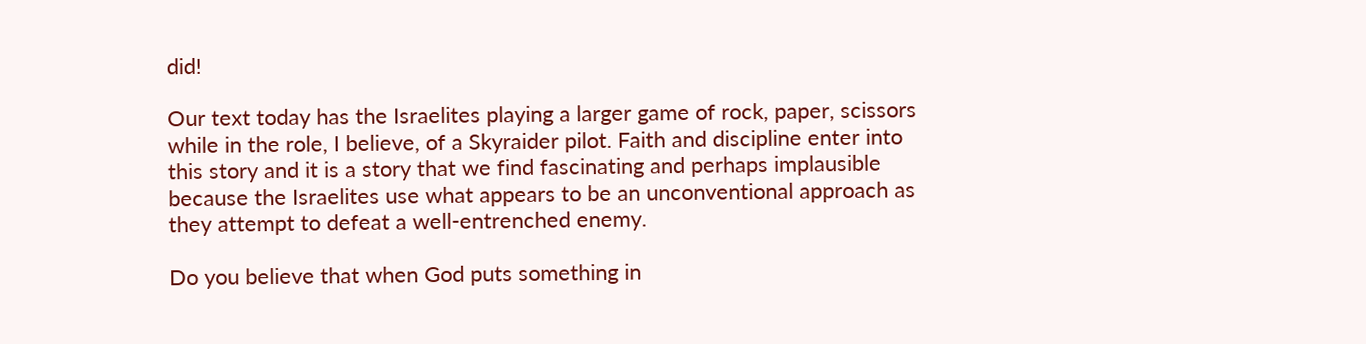did!

Our text today has the Israelites playing a larger game of rock, paper, scissors while in the role, I believe, of a Skyraider pilot. Faith and discipline enter into this story and it is a story that we find fascinating and perhaps implausible because the Israelites use what appears to be an unconventional approach as they attempt to defeat a well-entrenched enemy.

Do you believe that when God puts something in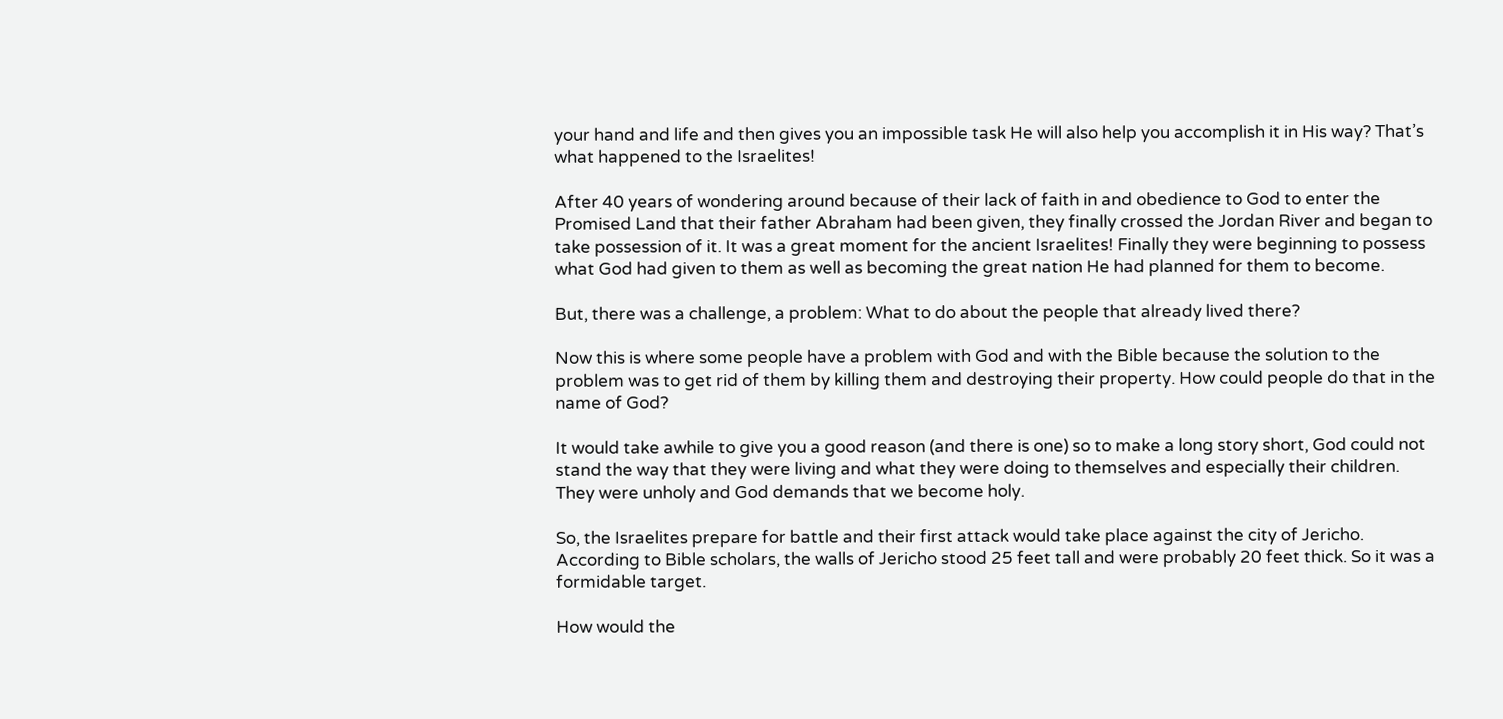your hand and life and then gives you an impossible task He will also help you accomplish it in His way? That’s what happened to the Israelites!

After 40 years of wondering around because of their lack of faith in and obedience to God to enter the Promised Land that their father Abraham had been given, they finally crossed the Jordan River and began to take possession of it. It was a great moment for the ancient Israelites! Finally they were beginning to possess what God had given to them as well as becoming the great nation He had planned for them to become.

But, there was a challenge, a problem: What to do about the people that already lived there?

Now this is where some people have a problem with God and with the Bible because the solution to the problem was to get rid of them by killing them and destroying their property. How could people do that in the name of God?

It would take awhile to give you a good reason (and there is one) so to make a long story short, God could not stand the way that they were living and what they were doing to themselves and especially their children. They were unholy and God demands that we become holy.

So, the Israelites prepare for battle and their first attack would take place against the city of Jericho. According to Bible scholars, the walls of Jericho stood 25 feet tall and were probably 20 feet thick. So it was a formidable target.

How would the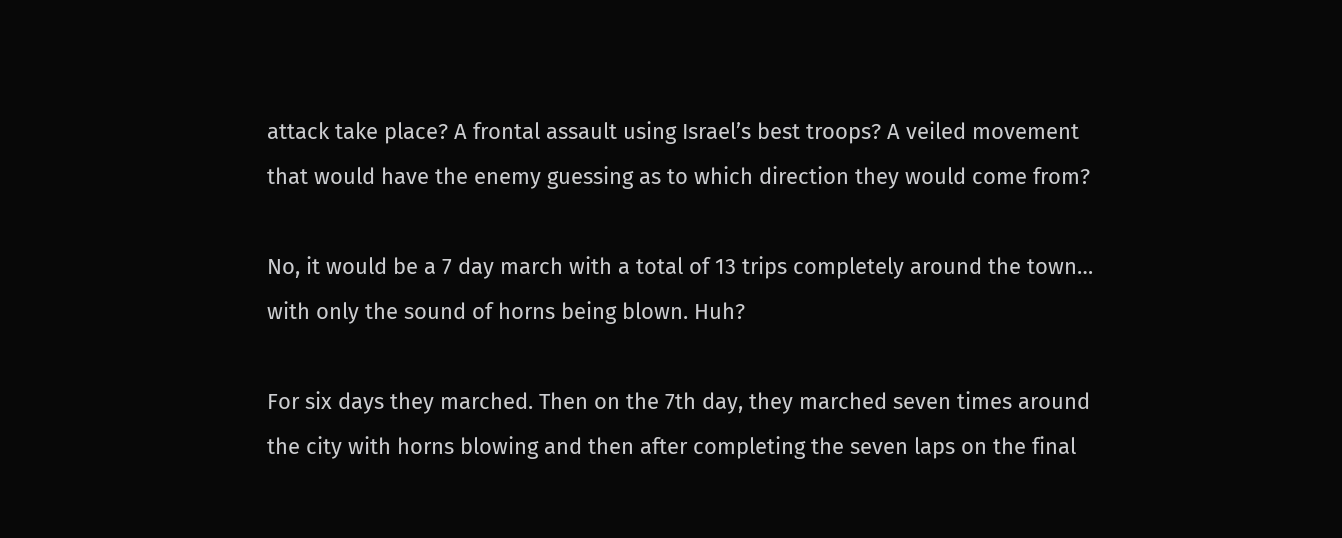attack take place? A frontal assault using Israel’s best troops? A veiled movement that would have the enemy guessing as to which direction they would come from?

No, it would be a 7 day march with a total of 13 trips completely around the town… with only the sound of horns being blown. Huh?

For six days they marched. Then on the 7th day, they marched seven times around the city with horns blowing and then after completing the seven laps on the final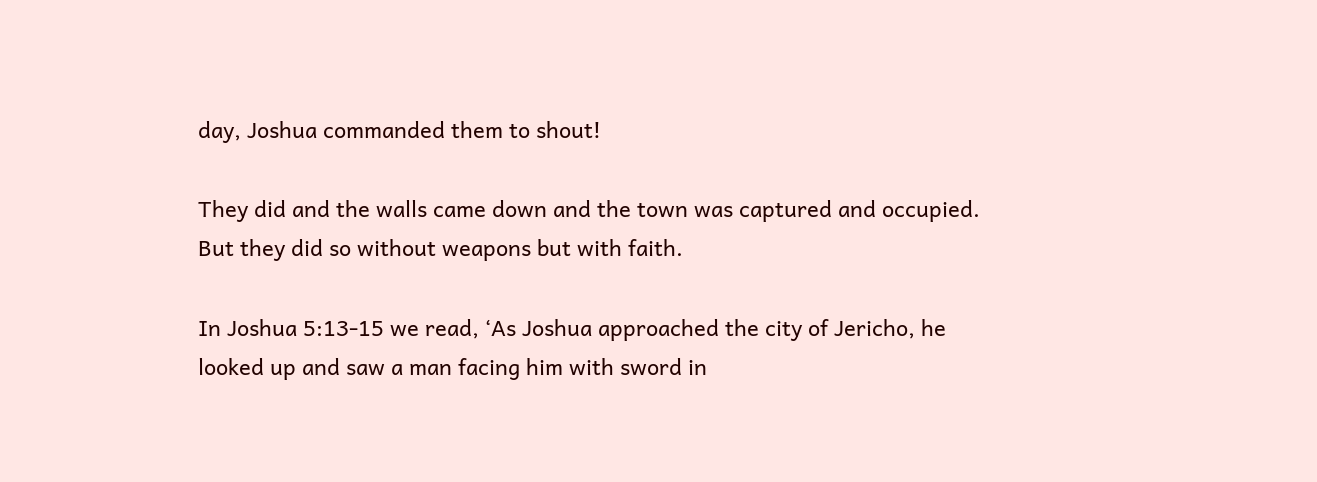day, Joshua commanded them to shout!

They did and the walls came down and the town was captured and occupied. But they did so without weapons but with faith.

In Joshua 5:13-15 we read, ‘As Joshua approached the city of Jericho, he looked up and saw a man facing him with sword in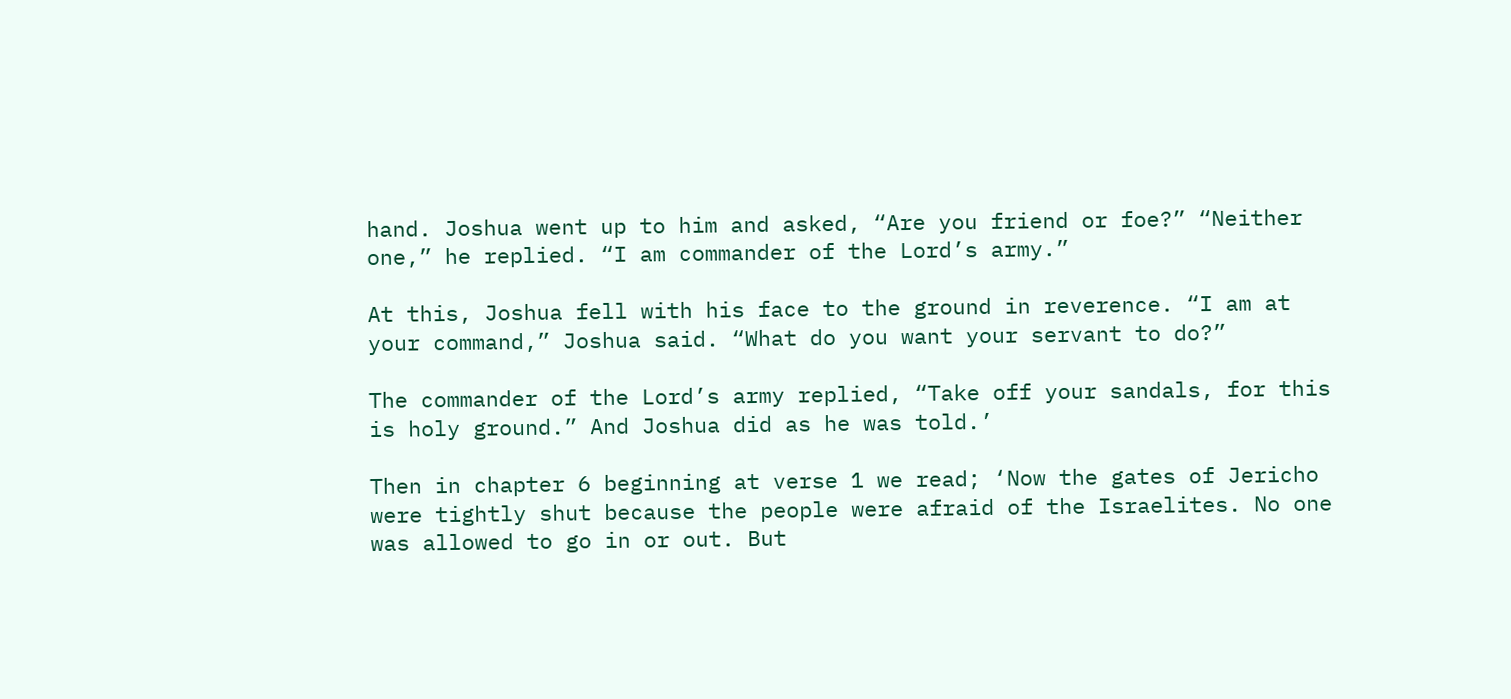hand. Joshua went up to him and asked, “Are you friend or foe?” “Neither one,” he replied. “I am commander of the Lord’s army.”

At this, Joshua fell with his face to the ground in reverence. “I am at your command,” Joshua said. “What do you want your servant to do?”

The commander of the Lord’s army replied, “Take off your sandals, for this is holy ground.” And Joshua did as he was told.’

Then in chapter 6 beginning at verse 1 we read; ‘Now the gates of Jericho were tightly shut because the people were afraid of the Israelites. No one was allowed to go in or out. But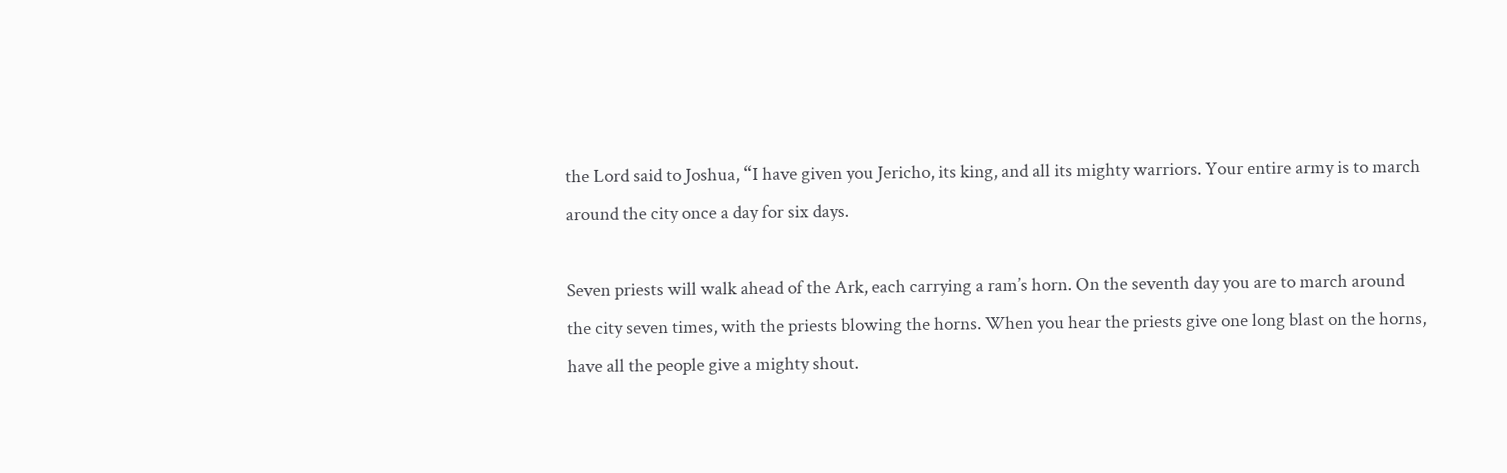the Lord said to Joshua, “I have given you Jericho, its king, and all its mighty warriors. Your entire army is to march around the city once a day for six days.

Seven priests will walk ahead of the Ark, each carrying a ram’s horn. On the seventh day you are to march around the city seven times, with the priests blowing the horns. When you hear the priests give one long blast on the horns, have all the people give a mighty shout.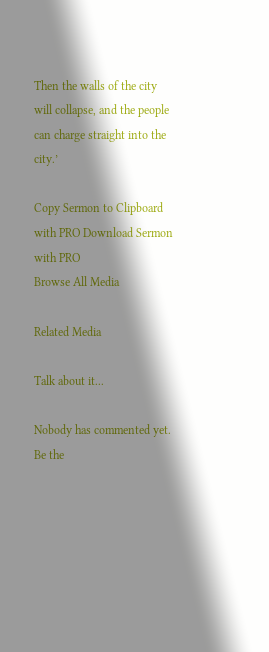Then the walls of the city will collapse, and the people can charge straight into the city.’

Copy Sermon to Clipboard with PRO Download Sermon with PRO
Browse All Media

Related Media

Talk about it...

Nobody has commented yet. Be the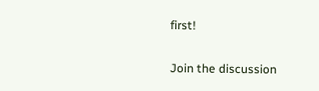first!

Join the discussion